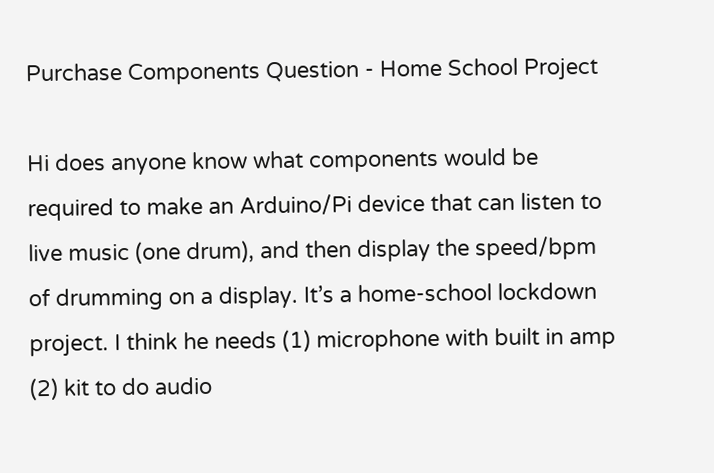Purchase Components Question - Home School Project

Hi does anyone know what components would be required to make an Arduino/Pi device that can listen to live music (one drum), and then display the speed/bpm of drumming on a display. It’s a home-school lockdown project. I think he needs (1) microphone with built in amp (2) kit to do audio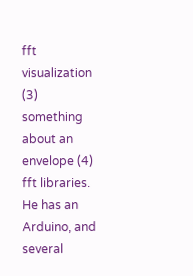fft visualization (3) something about an envelope (4) fft libraries. He has an Arduino, and several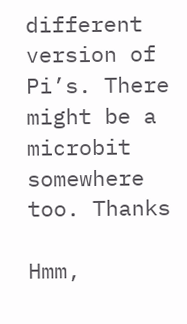different version of Pi’s. There might be a microbit somewhere too. Thanks

Hmm,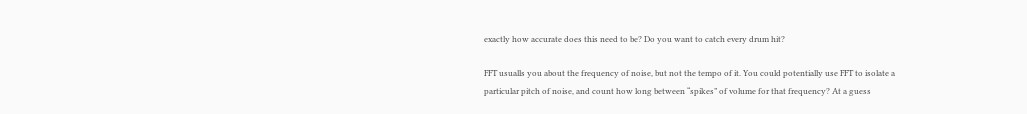exactly how accurate does this need to be? Do you want to catch every drum hit?

FFT usualls you about the frequency of noise, but not the tempo of it. You could potentially use FFT to isolate a particular pitch of noise, and count how long between “spikes” of volume for that frequency? At a guess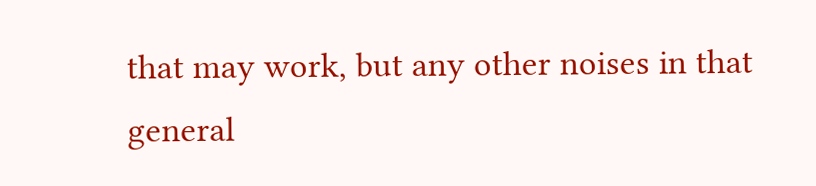that may work, but any other noises in that general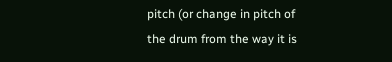pitch (or change in pitch of the drum from the way it is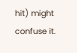hit) might confuse it.